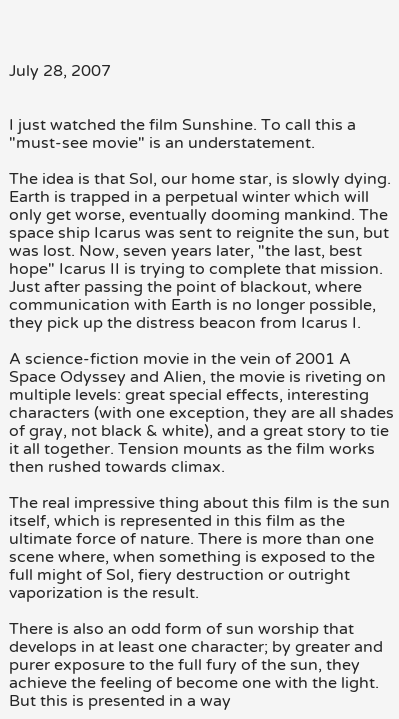July 28, 2007


I just watched the film Sunshine. To call this a "must-see movie" is an understatement.

The idea is that Sol, our home star, is slowly dying. Earth is trapped in a perpetual winter which will only get worse, eventually dooming mankind. The space ship Icarus was sent to reignite the sun, but was lost. Now, seven years later, "the last, best hope" Icarus II is trying to complete that mission. Just after passing the point of blackout, where communication with Earth is no longer possible, they pick up the distress beacon from Icarus I.

A science-fiction movie in the vein of 2001 A Space Odyssey and Alien, the movie is riveting on multiple levels: great special effects, interesting characters (with one exception, they are all shades of gray, not black & white), and a great story to tie it all together. Tension mounts as the film works then rushed towards climax.

The real impressive thing about this film is the sun itself, which is represented in this film as the ultimate force of nature. There is more than one scene where, when something is exposed to the full might of Sol, fiery destruction or outright vaporization is the result.

There is also an odd form of sun worship that develops in at least one character; by greater and purer exposure to the full fury of the sun, they achieve the feeling of become one with the light. But this is presented in a way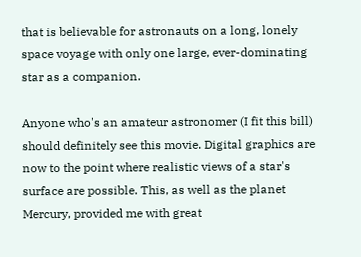that is believable for astronauts on a long, lonely space voyage with only one large, ever-dominating star as a companion.

Anyone who's an amateur astronomer (I fit this bill) should definitely see this movie. Digital graphics are now to the point where realistic views of a star's surface are possible. This, as well as the planet Mercury, provided me with great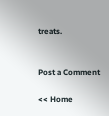treats.


Post a Comment

<< Home